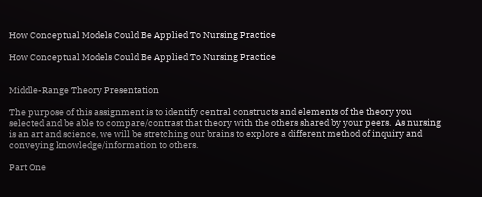How Conceptual Models Could Be Applied To Nursing Practice

How Conceptual Models Could Be Applied To Nursing Practice


Middle-Range Theory Presentation

The purpose of this assignment is to identify central constructs and elements of the theory you selected and be able to compare/contrast that theory with the others shared by your peers.  As nursing is an art and science, we will be stretching our brains to explore a different method of inquiry and conveying knowledge/information to others.

Part One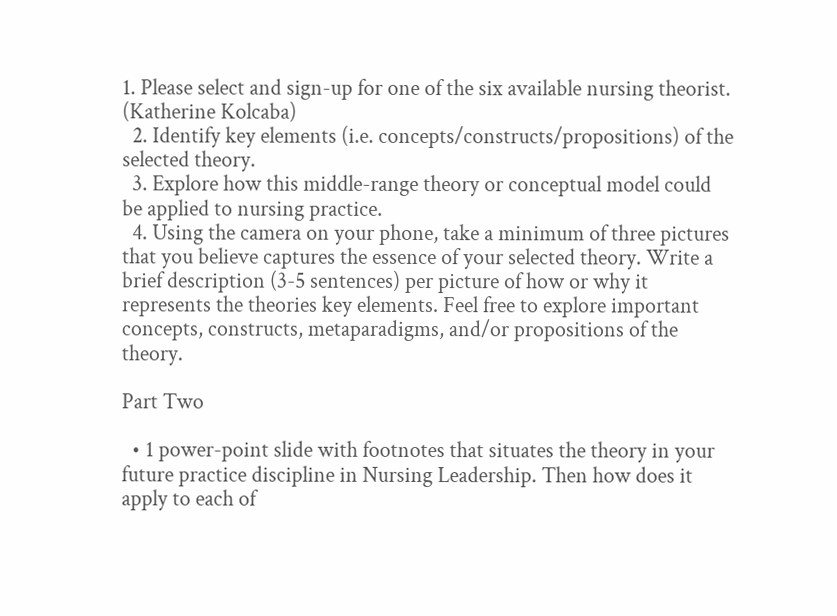1. Please select and sign-up for one of the six available nursing theorist. (Katherine Kolcaba)
  2. Identify key elements (i.e. concepts/constructs/propositions) of the selected theory.
  3. Explore how this middle-range theory or conceptual model could be applied to nursing practice.
  4. Using the camera on your phone, take a minimum of three pictures that you believe captures the essence of your selected theory. Write a brief description (3-5 sentences) per picture of how or why it represents the theories key elements. Feel free to explore important concepts, constructs, metaparadigms, and/or propositions of the theory.

Part Two

  • 1 power-point slide with footnotes that situates the theory in your future practice discipline in Nursing Leadership. Then how does it apply to each of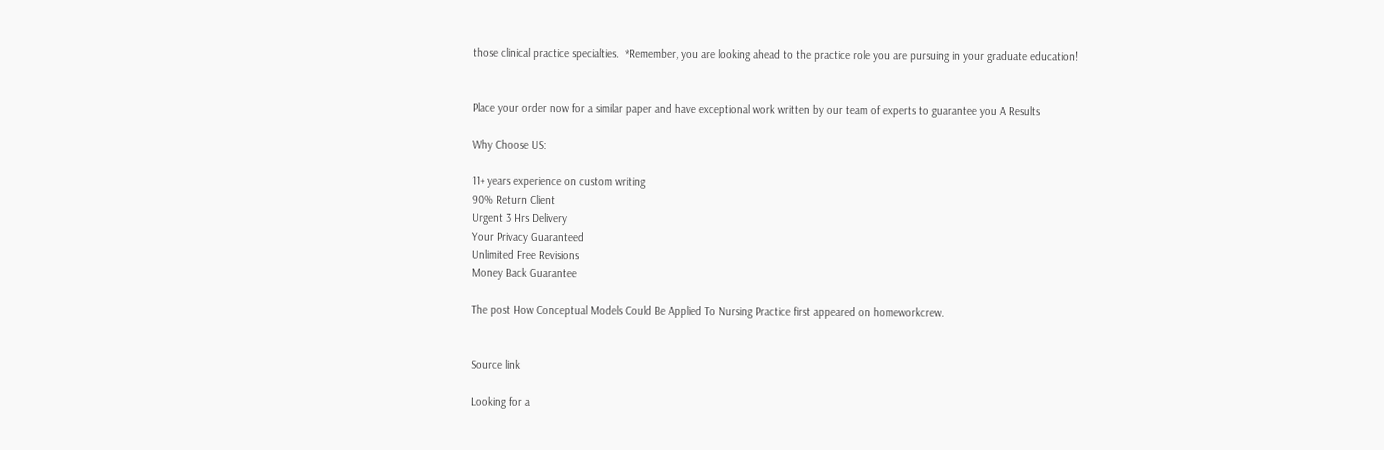those clinical practice specialties.  *Remember, you are looking ahead to the practice role you are pursuing in your graduate education!


Place your order now for a similar paper and have exceptional work written by our team of experts to guarantee you A Results

Why Choose US:

11+ years experience on custom writing
90% Return Client
Urgent 3 Hrs Delivery
Your Privacy Guaranteed
Unlimited Free Revisions
Money Back Guarantee

The post How Conceptual Models Could Be Applied To Nursing Practice first appeared on homeworkcrew.


Source link

Looking for a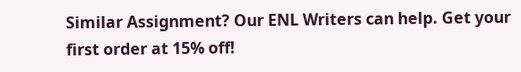Similar Assignment? Our ENL Writers can help. Get your first order at 15% off!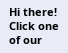Hi there! Click one of our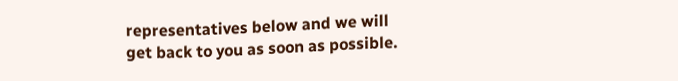representatives below and we will get back to you as soon as possible.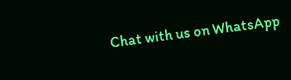Chat with us on WhatsApp